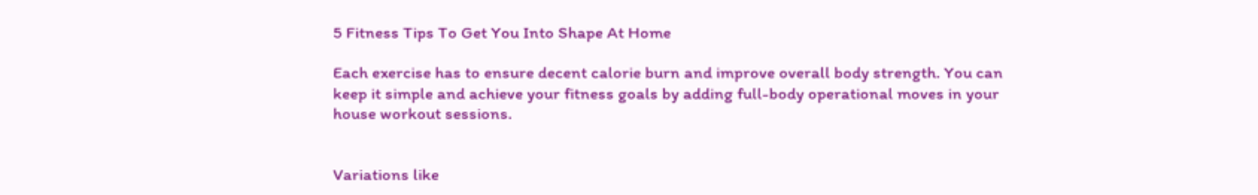5 Fitness Tips To Get You Into Shape At Home

Each exercise has to ensure decent calorie burn and improve overall body strength. You can keep it simple and achieve your fitness goals by adding full-body operational moves in your house workout sessions.


Variations like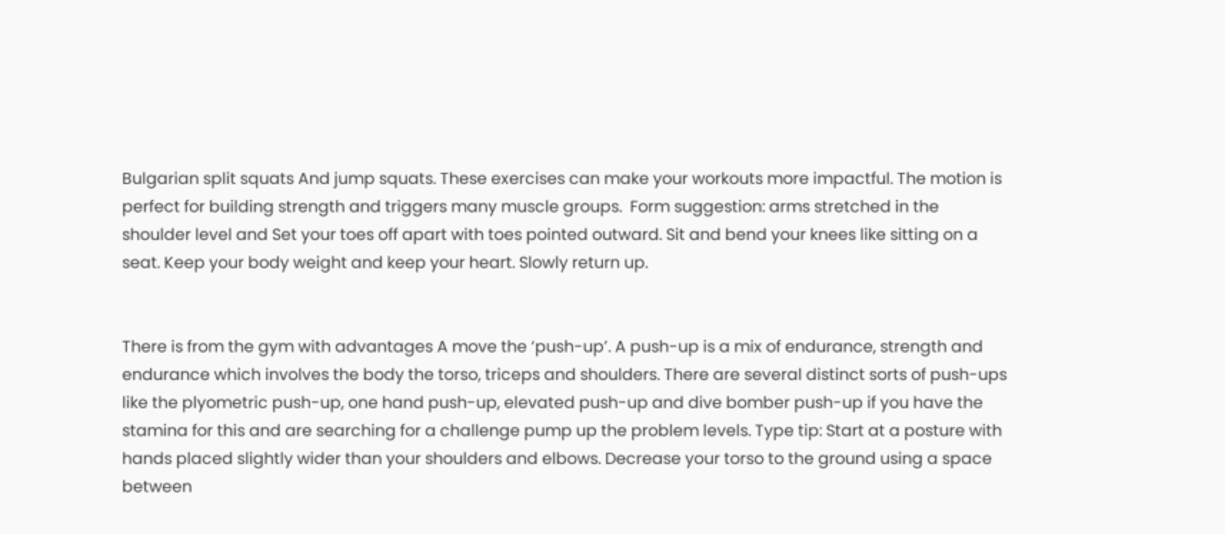Bulgarian split squats And jump squats. These exercises can make your workouts more impactful. The motion is perfect for building strength and triggers many muscle groups.  Form suggestion: arms stretched in the shoulder level and Set your toes off apart with toes pointed outward. Sit and bend your knees like sitting on a seat. Keep your body weight and keep your heart. Slowly return up.


There is from the gym with advantages A move the ‘push-up’. A push-up is a mix of endurance, strength and endurance which involves the body the torso, triceps and shoulders. There are several distinct sorts of push-ups like the plyometric push-up, one hand push-up, elevated push-up and dive bomber push-up if you have the stamina for this and are searching for a challenge pump up the problem levels. Type tip: Start at a posture with hands placed slightly wider than your shoulders and elbows. Decrease your torso to the ground using a space between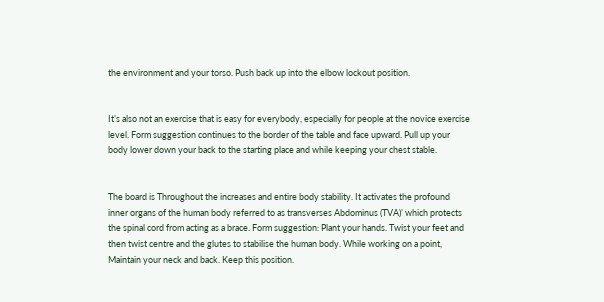the environment and your torso. Push back up into the elbow lockout position.


It’s also not an exercise that is easy for everybody, especially for people at the novice exercise level. Form suggestion continues to the border of the table and face upward. Pull up your body lower down your back to the starting place and while keeping your chest stable.


The board is Throughout the increases and entire body stability. It activates the profound inner organs of the human body referred to as transverses Abdominus (TVA)’ which protects the spinal cord from acting as a brace. Form suggestion: Plant your hands. Twist your feet and then twist centre and the glutes to stabilise the human body. While working on a point, Maintain your neck and back. Keep this position.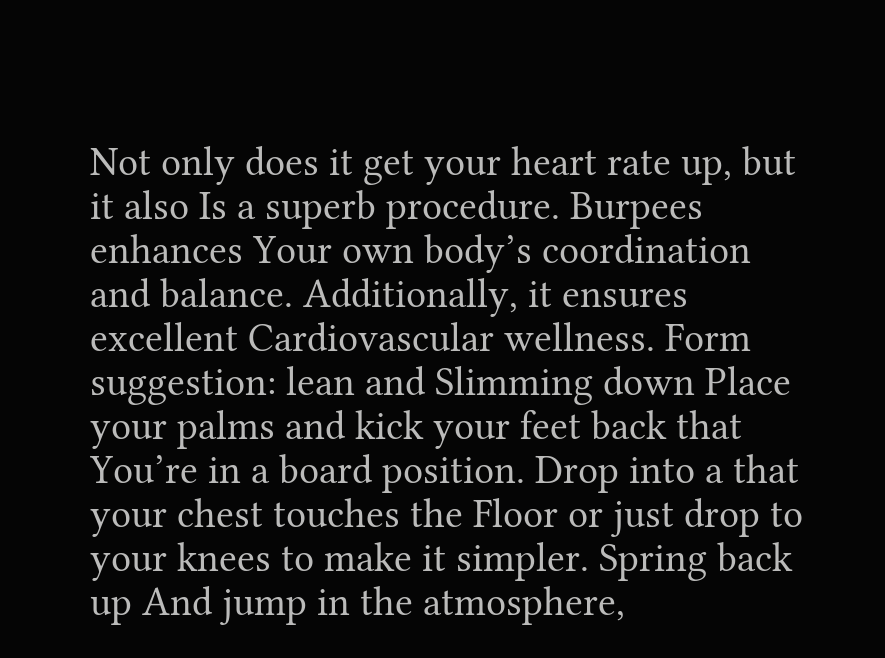Not only does it get your heart rate up, but it also Is a superb procedure. Burpees enhances Your own body’s coordination and balance. Additionally, it ensures excellent Cardiovascular wellness. Form suggestion: lean and Slimming down Place your palms and kick your feet back that You’re in a board position. Drop into a that your chest touches the Floor or just drop to your knees to make it simpler. Spring back up And jump in the atmosphere,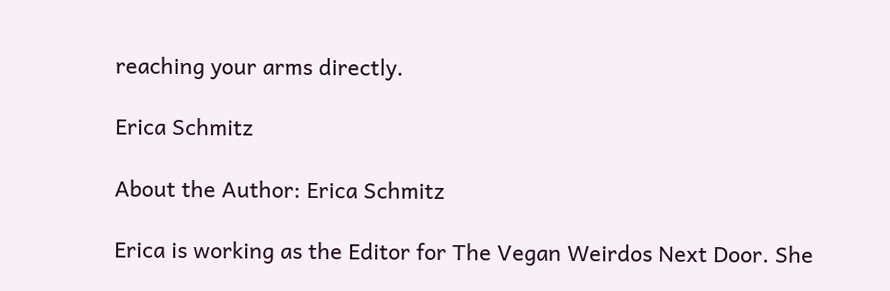reaching your arms directly.

Erica Schmitz

About the Author: Erica Schmitz

Erica is working as the Editor for The Vegan Weirdos Next Door. She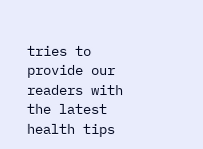tries to provide our readers with the latest health tips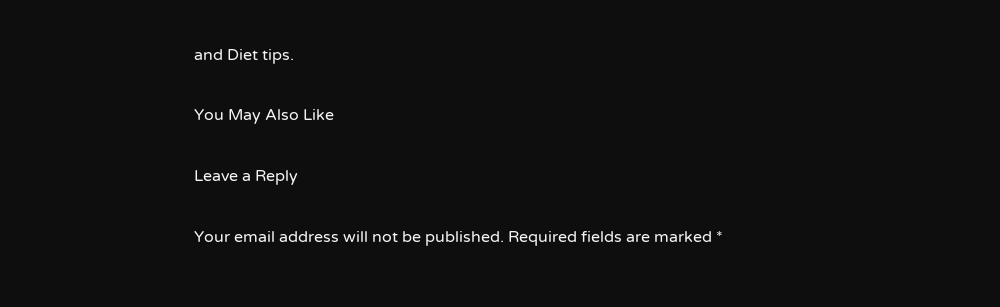and Diet tips.

You May Also Like

Leave a Reply

Your email address will not be published. Required fields are marked *